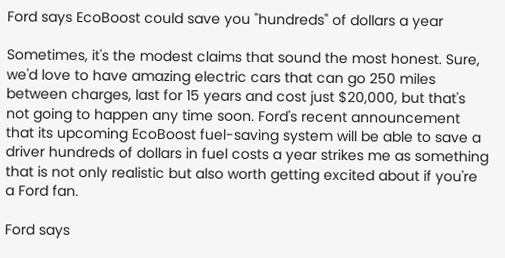Ford says EcoBoost could save you "hundreds" of dollars a year

Sometimes, it's the modest claims that sound the most honest. Sure, we'd love to have amazing electric cars that can go 250 miles between charges, last for 15 years and cost just $20,000, but that's not going to happen any time soon. Ford's recent announcement that its upcoming EcoBoost fuel-saving system will be able to save a driver hundreds of dollars in fuel costs a year strikes me as something that is not only realistic but also worth getting excited about if you're a Ford fan.

Ford says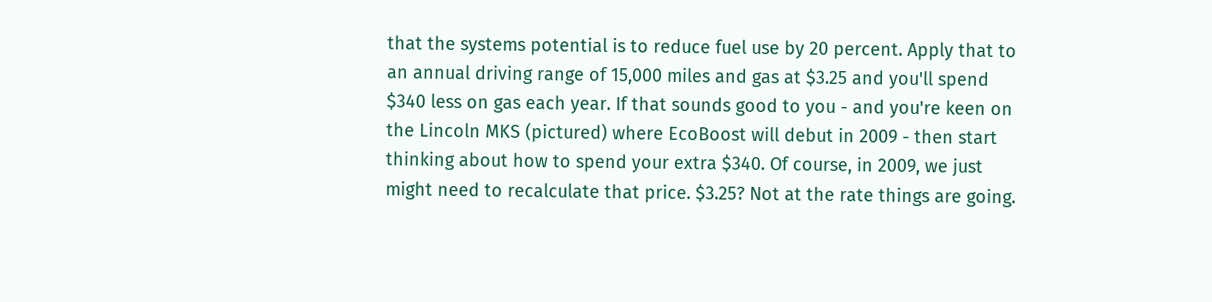that the systems potential is to reduce fuel use by 20 percent. Apply that to an annual driving range of 15,000 miles and gas at $3.25 and you'll spend $340 less on gas each year. If that sounds good to you - and you're keen on the Lincoln MKS (pictured) where EcoBoost will debut in 2009 - then start thinking about how to spend your extra $340. Of course, in 2009, we just might need to recalculate that price. $3.25? Not at the rate things are going.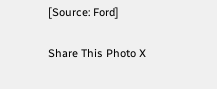[Source: Ford]

Share This Photo X